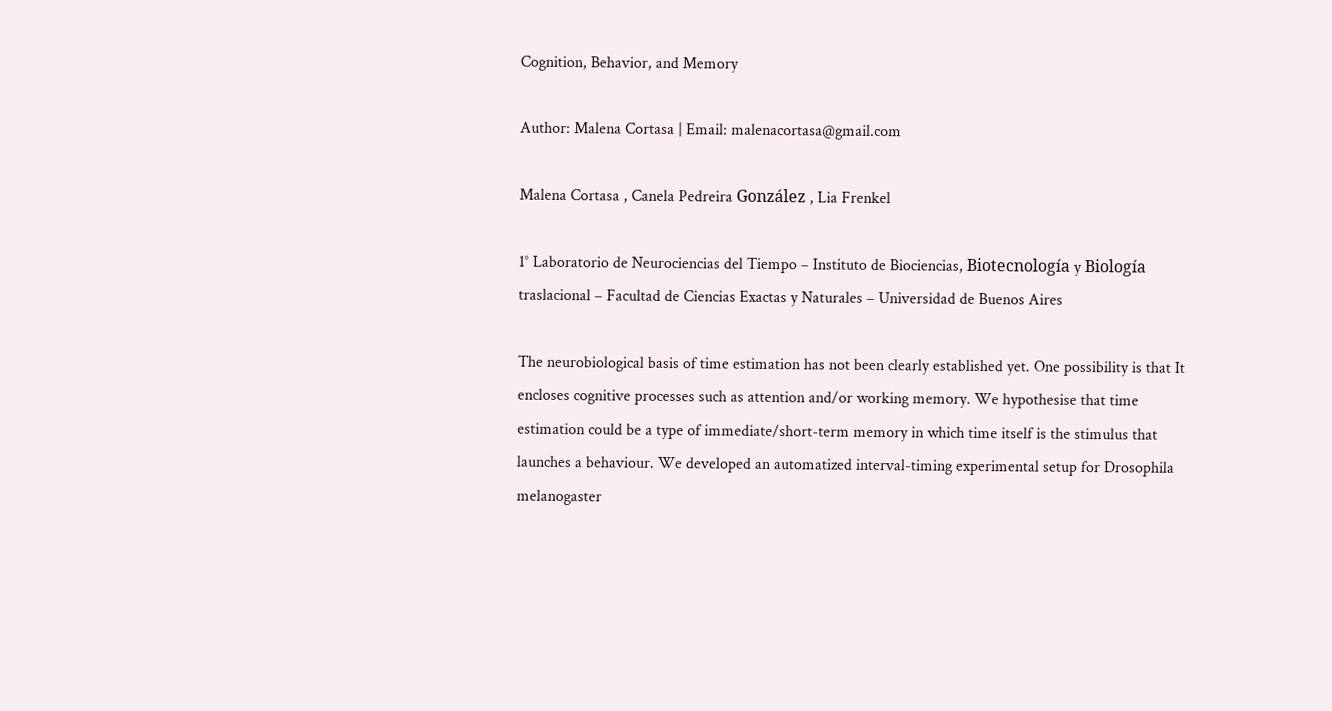Cognition, Behavior, and Memory

Author: Malena Cortasa | Email: malenacortasa@gmail.com

Malena Cortasa , Canela Pedreira González , Lia Frenkel

1° Laboratorio de Neurociencias del Tiempo – Instituto de Biociencias, Biotecnología y Biología traslacional – Facultad de Ciencias Exactas y Naturales – Universidad de Buenos Aires

The neurobiological basis of time estimation has not been clearly established yet. One possibility is that It encloses cognitive processes such as attention and/or working memory. We hypothesise that time estimation could be a type of immediate/short-term memory in which time itself is the stimulus that launches a behaviour. We developed an automatized interval-timing experimental setup for Drosophila melanogaster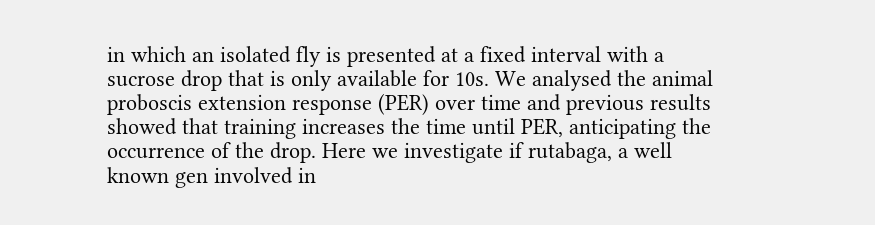in which an isolated fly is presented at a fixed interval with a sucrose drop that is only available for 10s. We analysed the animal proboscis extension response (PER) over time and previous results showed that training increases the time until PER, anticipating the occurrence of the drop. Here we investigate if rutabaga, a well known gen involved in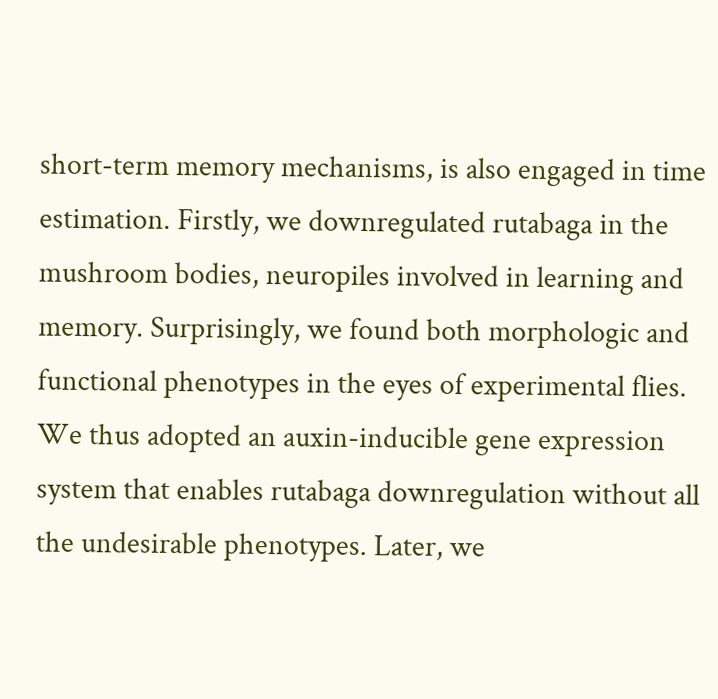short-term memory mechanisms, is also engaged in time estimation. Firstly, we downregulated rutabaga in the mushroom bodies, neuropiles involved in learning and memory. Surprisingly, we found both morphologic and functional phenotypes in the eyes of experimental flies. We thus adopted an auxin-inducible gene expression system that enables rutabaga downregulation without all the undesirable phenotypes. Later, we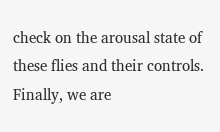check on the arousal state of these flies and their controls. Finally, we are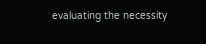evaluating the necessity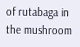of rutabaga in the mushroom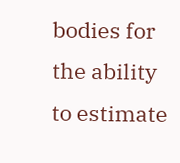bodies for the ability to estimate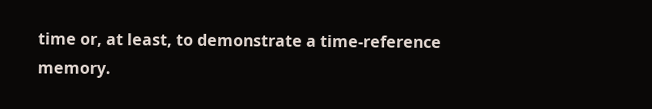time or, at least, to demonstrate a time-reference memory.